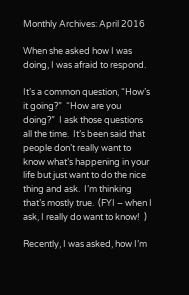Monthly Archives: April 2016

When she asked how I was doing, I was afraid to respond.

It’s a common question, “How’s it going?”  “How are you doing?”  I ask those questions all the time.  It’s been said that people don’t really want to know what’s happening in your life but just want to do the nice thing and ask.  I’m thinking that’s mostly true.  (FYI – when I ask, I really do want to know!  )

Recently, I was asked, how I’m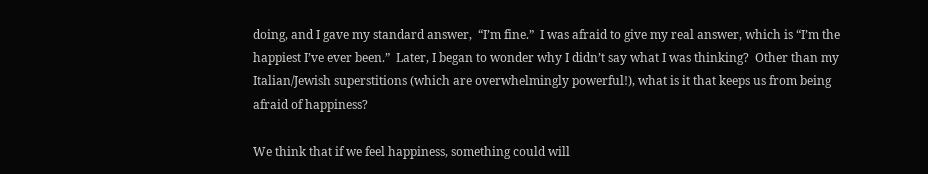doing, and I gave my standard answer,  “I’m fine.”  I was afraid to give my real answer, which is “I’m the happiest I’ve ever been.”  Later, I began to wonder why I didn’t say what I was thinking?  Other than my Italian/Jewish superstitions (which are overwhelmingly powerful!), what is it that keeps us from being afraid of happiness?

We think that if we feel happiness, something could will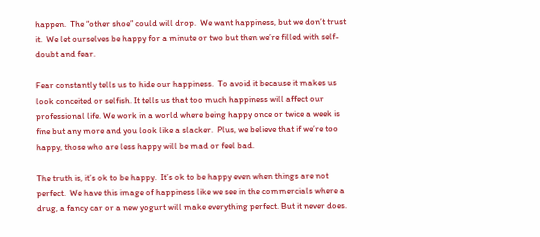happen.  The “other shoe” could will drop.  We want happiness, but we don’t trust it.  We let ourselves be happy for a minute or two but then we’re filled with self-doubt and fear.

Fear constantly tells us to hide our happiness.  To avoid it because it makes us look conceited or selfish. It tells us that too much happiness will affect our professional life. We work in a world where being happy once or twice a week is fine but any more and you look like a slacker.  Plus, we believe that if we’re too happy, those who are less happy will be mad or feel bad.

The truth is, it’s ok to be happy.  It’s ok to be happy even when things are not perfect.  We have this image of happiness like we see in the commercials where a drug, a fancy car or a new yogurt will make everything perfect. But it never does.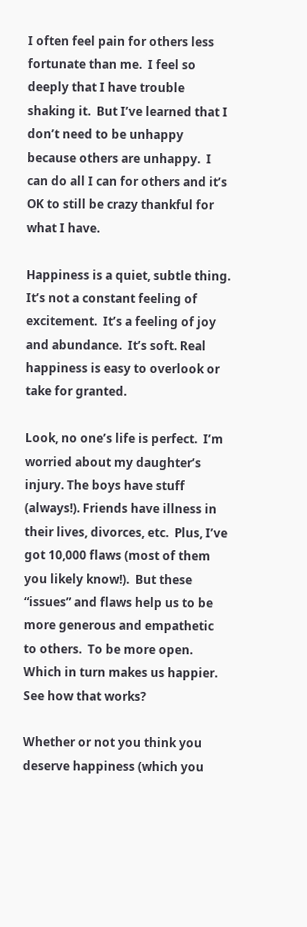I often feel pain for others less fortunate than me.  I feel so deeply that I have trouble shaking it.  But I’ve learned that I don’t need to be unhappy because others are unhappy.  I can do all I can for others and it’s OK to still be crazy thankful for what I have.

Happiness is a quiet, subtle thing. It’s not a constant feeling of excitement.  It’s a feeling of joy and abundance.  It’s soft. Real happiness is easy to overlook or take for granted.

Look, no one’s life is perfect.  I’m worried about my daughter’s injury. The boys have stuff (always!). Friends have illness in their lives, divorces, etc.  Plus, I’ve got 10,000 flaws (most of them you likely know!).  But these “issues” and flaws help us to be more generous and empathetic to others.  To be more open. Which in turn makes us happier.  See how that works?

Whether or not you think you deserve happiness (which you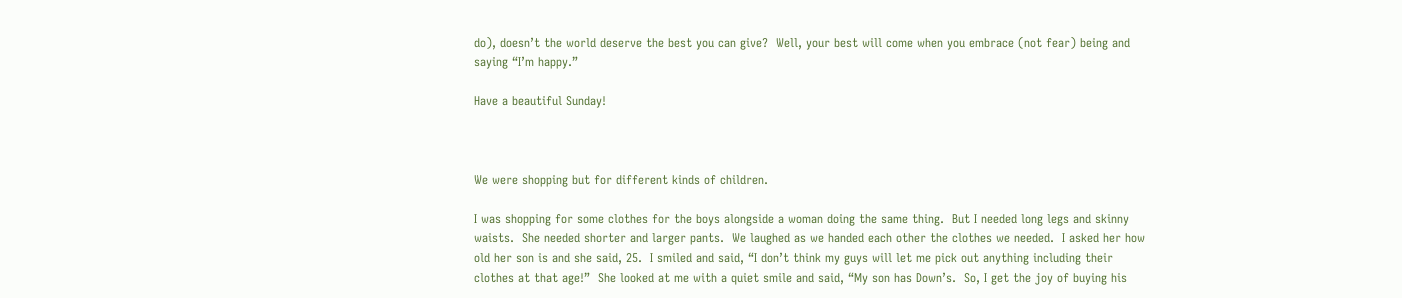do), doesn’t the world deserve the best you can give?  Well, your best will come when you embrace (not fear) being and saying “I’m happy.”

Have a beautiful Sunday!



We were shopping but for different kinds of children.

I was shopping for some clothes for the boys alongside a woman doing the same thing.  But I needed long legs and skinny waists.  She needed shorter and larger pants.  We laughed as we handed each other the clothes we needed.  I asked her how old her son is and she said, 25.  I smiled and said, “I don’t think my guys will let me pick out anything including their clothes at that age!”  She looked at me with a quiet smile and said, “My son has Down’s.  So, I get the joy of buying his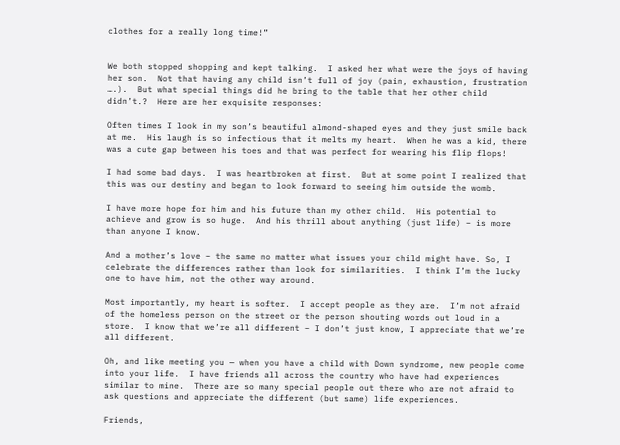clothes for a really long time!”


We both stopped shopping and kept talking.  I asked her what were the joys of having her son.  Not that having any child isn’t full of joy (pain, exhaustion, frustration ….).  But what special things did he bring to the table that her other child didn’t.?  Here are her exquisite responses:

Often times I look in my son’s beautiful almond-shaped eyes and they just smile back at me.  His laugh is so infectious that it melts my heart.  When he was a kid, there was a cute gap between his toes and that was perfect for wearing his flip flops!

I had some bad days.  I was heartbroken at first.  But at some point I realized that this was our destiny and began to look forward to seeing him outside the womb.

I have more hope for him and his future than my other child.  His potential to achieve and grow is so huge.  And his thrill about anything (just life) – is more than anyone I know.

And a mother’s love – the same no matter what issues your child might have. So, I celebrate the differences rather than look for similarities.  I think I’m the lucky one to have him, not the other way around.

Most importantly, my heart is softer.  I accept people as they are.  I’m not afraid of the homeless person on the street or the person shouting words out loud in a store.  I know that we’re all different – I don’t just know, I appreciate that we’re all different.

Oh, and like meeting you — when you have a child with Down syndrome, new people come into your life.  I have friends all across the country who have had experiences similar to mine.  There are so many special people out there who are not afraid to ask questions and appreciate the different (but same) life experiences.

Friends,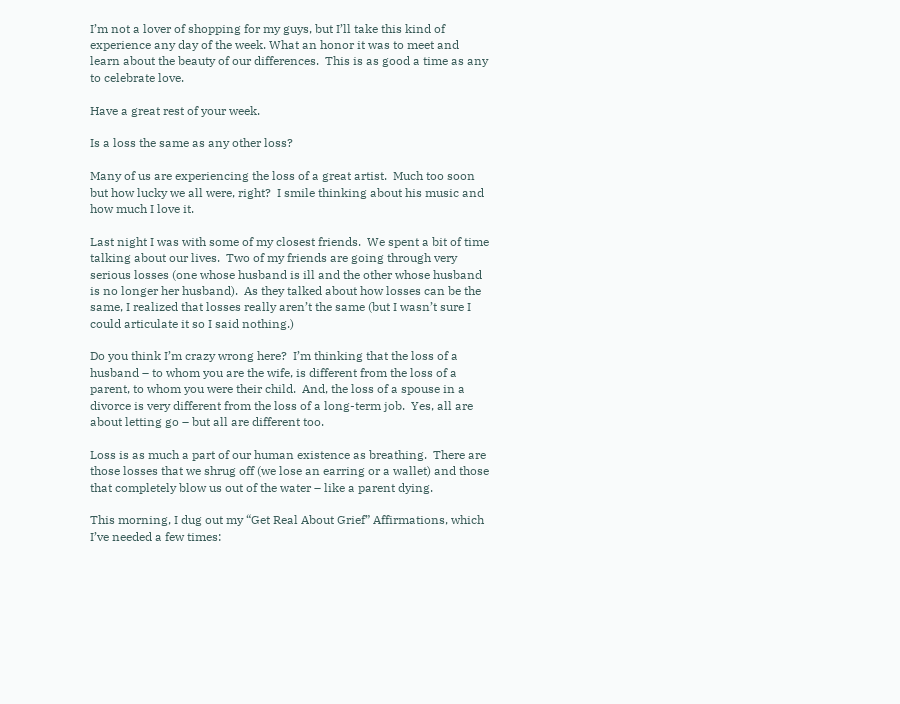I’m not a lover of shopping for my guys, but I’ll take this kind of experience any day of the week. What an honor it was to meet and learn about the beauty of our differences.  This is as good a time as any to celebrate love.

Have a great rest of your week.

Is a loss the same as any other loss?

Many of us are experiencing the loss of a great artist.  Much too soon but how lucky we all were, right?  I smile thinking about his music and how much I love it.

Last night I was with some of my closest friends.  We spent a bit of time talking about our lives.  Two of my friends are going through very serious losses (one whose husband is ill and the other whose husband is no longer her husband).  As they talked about how losses can be the same, I realized that losses really aren’t the same (but I wasn’t sure I could articulate it so I said nothing.)

Do you think I’m crazy wrong here?  I’m thinking that the loss of a husband – to whom you are the wife, is different from the loss of a parent, to whom you were their child.  And, the loss of a spouse in a divorce is very different from the loss of a long-term job.  Yes, all are about letting go – but all are different too.

Loss is as much a part of our human existence as breathing.  There are those losses that we shrug off (we lose an earring or a wallet) and those that completely blow us out of the water – like a parent dying.

This morning, I dug out my “Get Real About Grief” Affirmations, which I’ve needed a few times: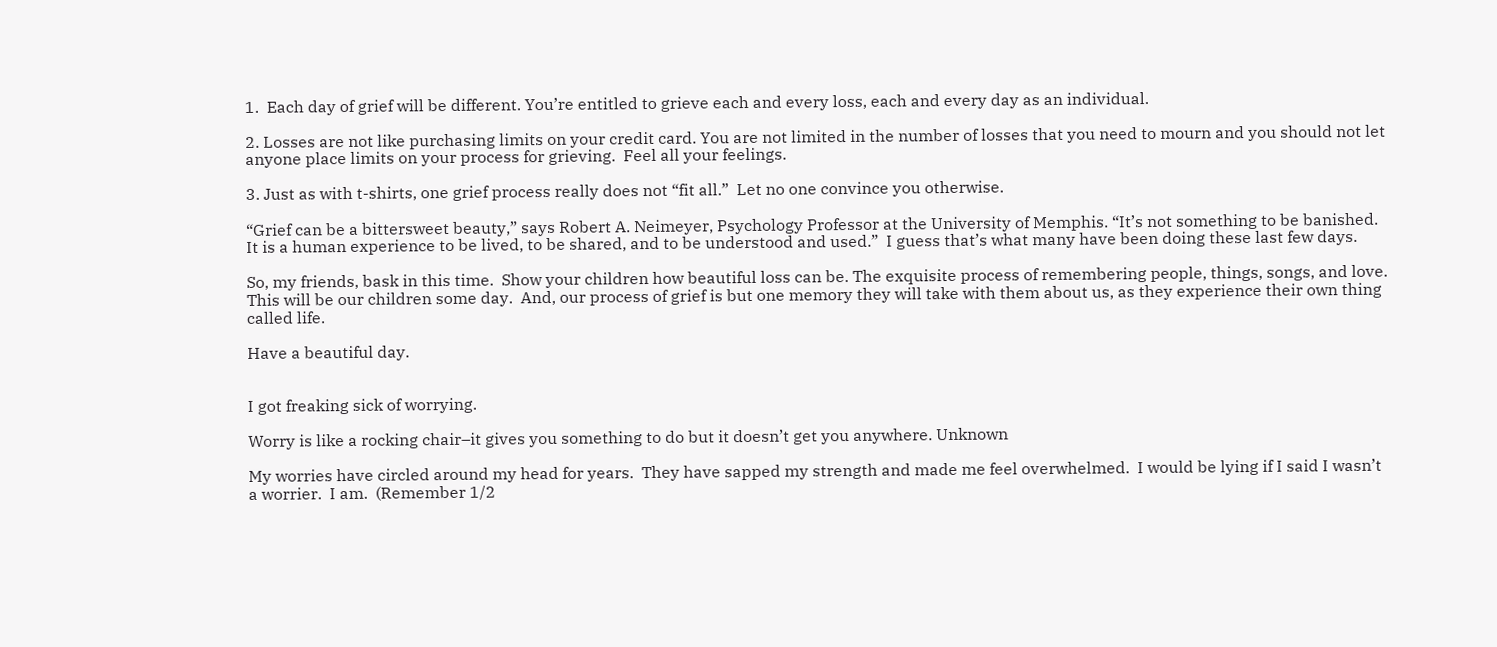1.  Each day of grief will be different. You’re entitled to grieve each and every loss, each and every day as an individual.

2. Losses are not like purchasing limits on your credit card. You are not limited in the number of losses that you need to mourn and you should not let anyone place limits on your process for grieving.  Feel all your feelings.

3. Just as with t-shirts, one grief process really does not “fit all.”  Let no one convince you otherwise.

“Grief can be a bittersweet beauty,” says Robert A. Neimeyer, Psychology Professor at the University of Memphis. “It’s not something to be banished. It is a human experience to be lived, to be shared, and to be understood and used.”  I guess that’s what many have been doing these last few days.

So, my friends, bask in this time.  Show your children how beautiful loss can be. The exquisite process of remembering people, things, songs, and love.  This will be our children some day.  And, our process of grief is but one memory they will take with them about us, as they experience their own thing called life.

Have a beautiful day.


I got freaking sick of worrying.

Worry is like a rocking chair–it gives you something to do but it doesn’t get you anywhere. Unknown

My worries have circled around my head for years.  They have sapped my strength and made me feel overwhelmed.  I would be lying if I said I wasn’t a worrier.  I am.  (Remember 1/2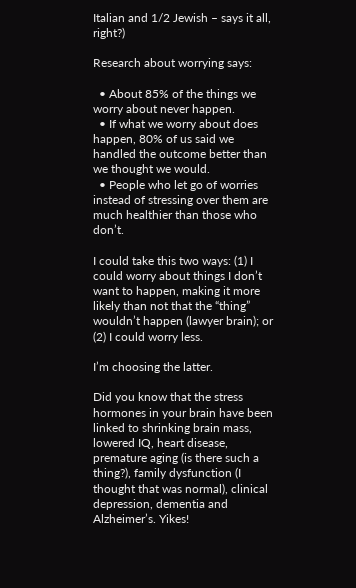Italian and 1/2 Jewish – says it all, right?)

Research about worrying says:

  • About 85% of the things we worry about never happen.
  • If what we worry about does happen, 80% of us said we handled the outcome better than we thought we would.
  • People who let go of worries instead of stressing over them are much healthier than those who don’t.

I could take this two ways: (1) I could worry about things I don’t want to happen, making it more likely than not that the “thing” wouldn’t happen (lawyer brain); or (2) I could worry less.

I’m choosing the latter.

Did you know that the stress hormones in your brain have been linked to shrinking brain mass, lowered IQ, heart disease, premature aging (is there such a thing?), family dysfunction (I thought that was normal), clinical depression, dementia and Alzheimer’s. Yikes!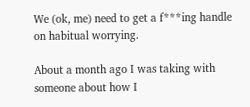We (ok, me) need to get a f***ing handle on habitual worrying.

About a month ago I was taking with someone about how I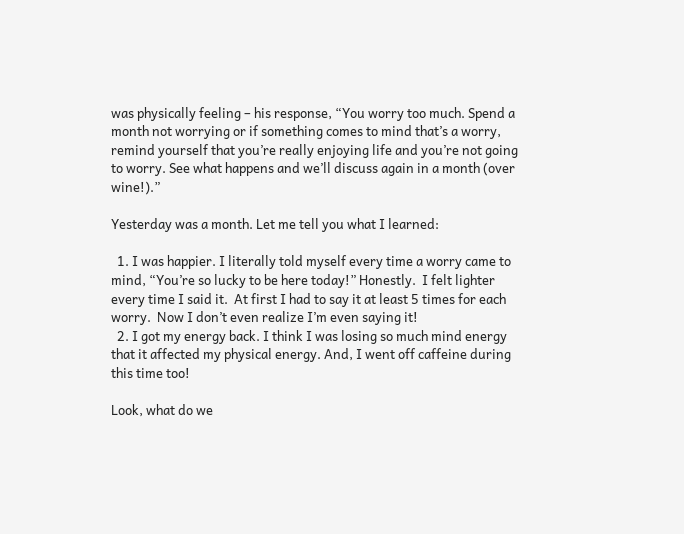was physically feeling – his response, “You worry too much. Spend a month not worrying or if something comes to mind that’s a worry, remind yourself that you’re really enjoying life and you’re not going to worry. See what happens and we’ll discuss again in a month (over wine!).”

Yesterday was a month. Let me tell you what I learned:

  1. I was happier. I literally told myself every time a worry came to mind, “You’re so lucky to be here today!” Honestly.  I felt lighter every time I said it.  At first I had to say it at least 5 times for each worry.  Now I don’t even realize I’m even saying it!
  2. I got my energy back. I think I was losing so much mind energy that it affected my physical energy. And, I went off caffeine during this time too!

Look, what do we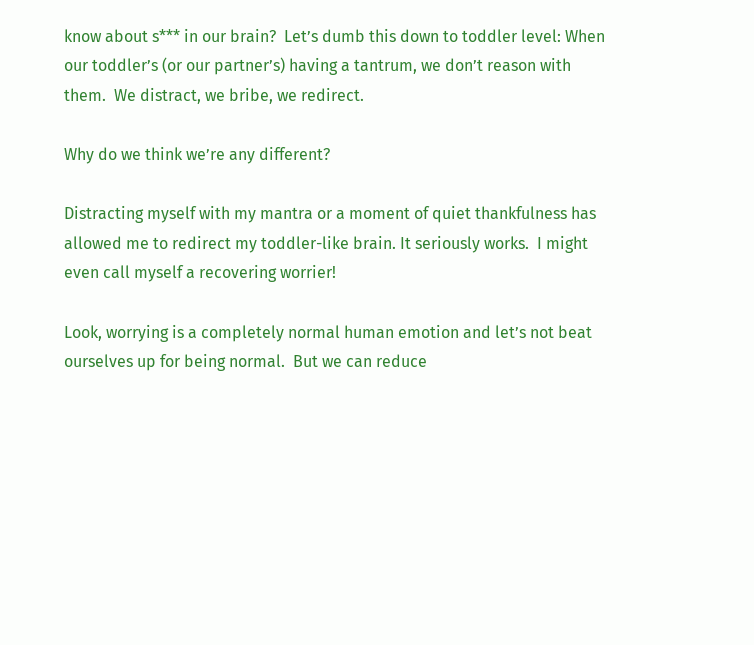know about s*** in our brain?  Let’s dumb this down to toddler level: When our toddler’s (or our partner’s) having a tantrum, we don’t reason with them.  We distract, we bribe, we redirect.

Why do we think we’re any different?

Distracting myself with my mantra or a moment of quiet thankfulness has allowed me to redirect my toddler-like brain. It seriously works.  I might even call myself a recovering worrier!

Look, worrying is a completely normal human emotion and let’s not beat ourselves up for being normal.  But we can reduce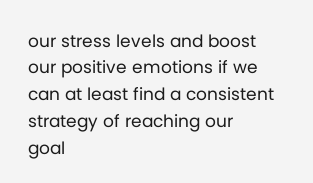our stress levels and boost our positive emotions if we can at least find a consistent strategy of reaching our goal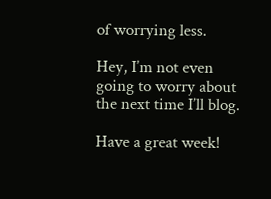of worrying less.

Hey, I’m not even going to worry about the next time I’ll blog.

Have a great week!